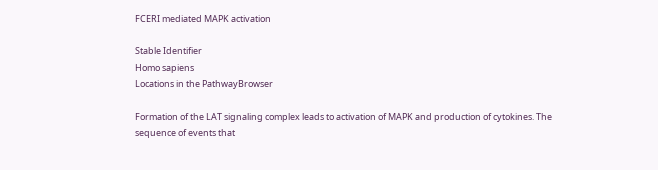FCERI mediated MAPK activation

Stable Identifier
Homo sapiens
Locations in the PathwayBrowser

Formation of the LAT signaling complex leads to activation of MAPK and production of cytokines. The sequence of events that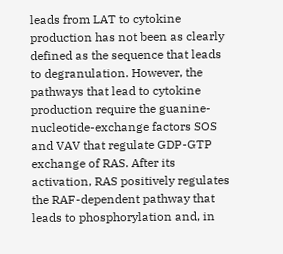leads from LAT to cytokine production has not been as clearly defined as the sequence that leads to degranulation. However, the pathways that lead to cytokine production require the guanine-nucleotide-exchange factors SOS and VAV that regulate GDP-GTP exchange of RAS. After its activation, RAS positively regulates the RAF-dependent pathway that leads to phosphorylation and, in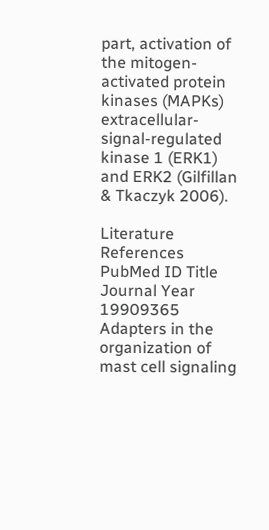part, activation of the mitogen-activated protein kinases (MAPKs) extracellular-signal-regulated kinase 1 (ERK1) and ERK2 (Gilfillan & Tkaczyk 2006).

Literature References
PubMed ID Title Journal Year
19909365 Adapters in the organization of mast cell signaling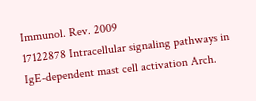Immunol. Rev. 2009
17122878 Intracellular signaling pathways in IgE-dependent mast cell activation Arch.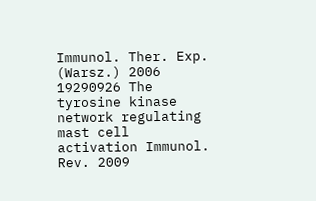Immunol. Ther. Exp. (Warsz.) 2006
19290926 The tyrosine kinase network regulating mast cell activation Immunol. Rev. 2009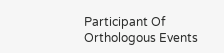Participant Of
Orthologous Events